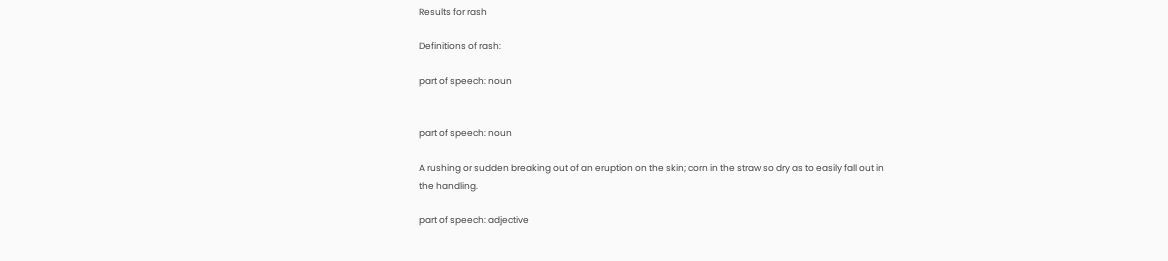Results for rash

Definitions of rash:

part of speech: noun


part of speech: noun

A rushing or sudden breaking out of an eruption on the skin; corn in the straw so dry as to easily fall out in the handling.

part of speech: adjective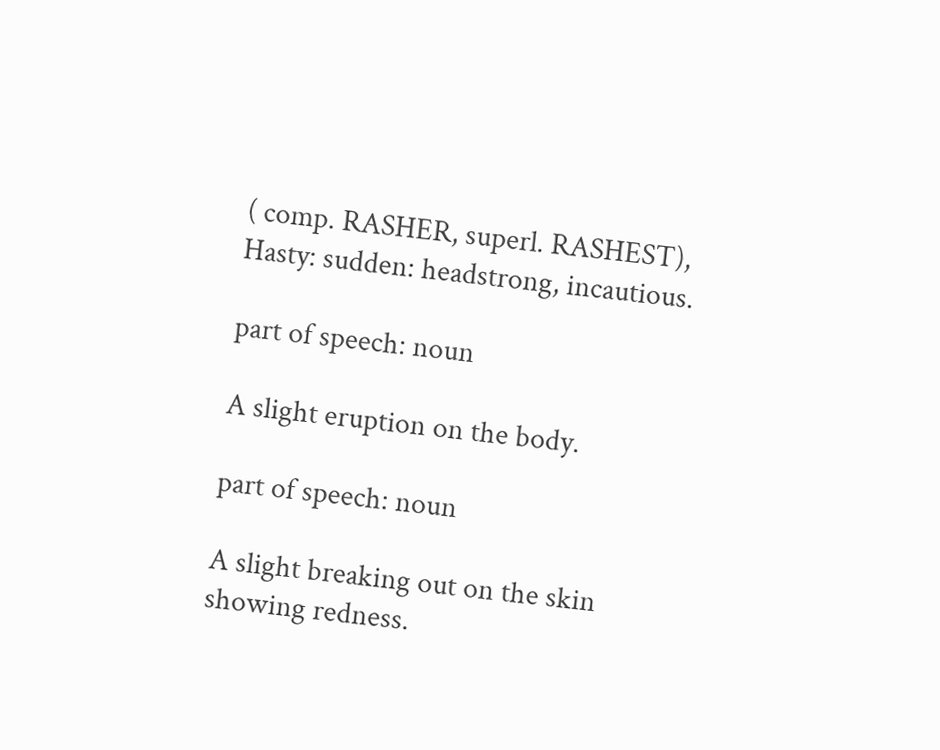( comp. RASHER, superl. RASHEST), Hasty: sudden: headstrong, incautious.

part of speech: noun

A slight eruption on the body.

part of speech: noun

A slight breaking out on the skin showing redness.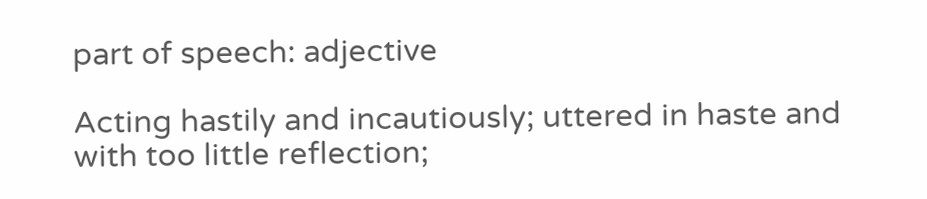part of speech: adjective

Acting hastily and incautiously; uttered in haste and with too little reflection;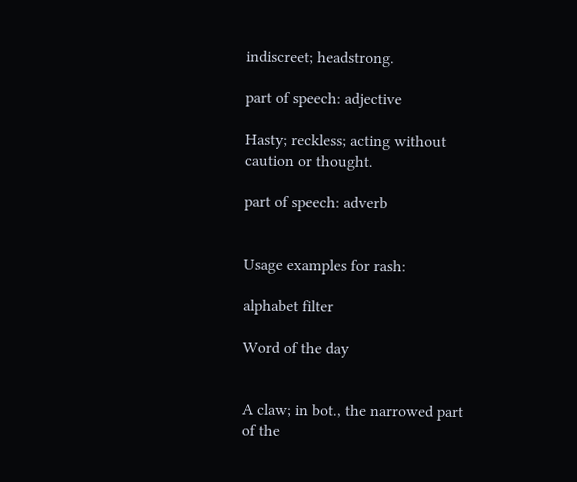indiscreet; headstrong.

part of speech: adjective

Hasty; reckless; acting without caution or thought.

part of speech: adverb


Usage examples for rash:

alphabet filter

Word of the day


A claw; in bot., the narrowed part of the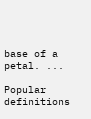base of a petal. ...

Popular definitions